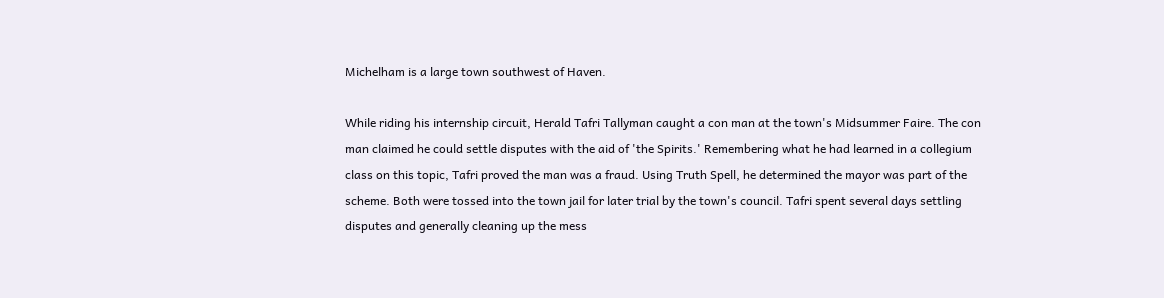Michelham is a large town southwest of Haven.

While riding his internship circuit, Herald Tafri Tallyman caught a con man at the town's Midsummer Faire. The con man claimed he could settle disputes with the aid of 'the Spirits.' Remembering what he had learned in a collegium class on this topic, Tafri proved the man was a fraud. Using Truth Spell, he determined the mayor was part of the scheme. Both were tossed into the town jail for later trial by the town's council. Tafri spent several days settling disputes and generally cleaning up the mess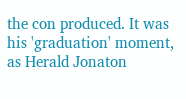the con produced. It was his 'graduation' moment, as Herald Jonaton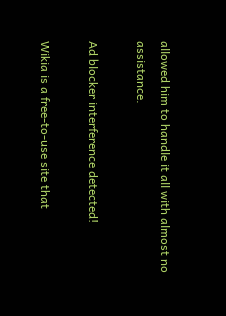allowed him to handle it all with almost no assistance.

Ad blocker interference detected!

Wikia is a free-to-use site that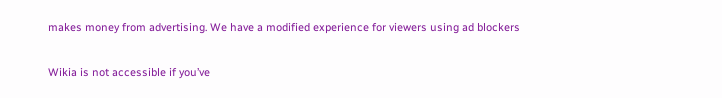makes money from advertising. We have a modified experience for viewers using ad blockers

Wikia is not accessible if you’ve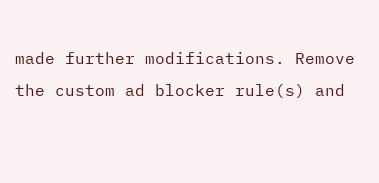made further modifications. Remove the custom ad blocker rule(s) and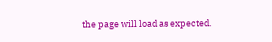the page will load as expected.